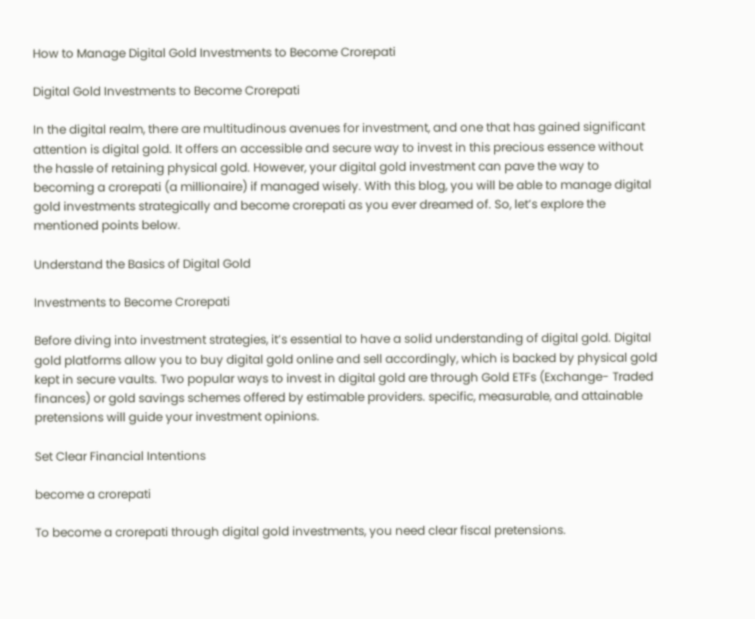How to Manage Digital Gold Investments to Become Crorepati

Digital Gold Investments to Become Crorepati

In the digital realm, there are multitudinous avenues for investment, and one that has gained significant attention is digital gold. It offers an accessible and secure way to invest in this precious essence without the hassle of retaining physical gold. However, your digital gold investment can pave the way to becoming a crorepati (a millionaire) if managed wisely. With this blog, you will be able to manage digital gold investments strategically and become crorepati as you ever dreamed of. So, let’s explore the mentioned points below.

Understand the Basics of Digital Gold

Investments to Become Crorepati

Before diving into investment strategies, it’s essential to have a solid understanding of digital gold. Digital gold platforms allow you to buy digital gold online and sell accordingly, which is backed by physical gold kept in secure vaults. Two popular ways to invest in digital gold are through Gold ETFs (Exchange- Traded finances) or gold savings schemes offered by estimable providers. specific, measurable, and attainable pretensions will guide your investment opinions.

Set Clear Financial Intentions

become a crorepati

To become a crorepati through digital gold investments, you need clear fiscal pretensions.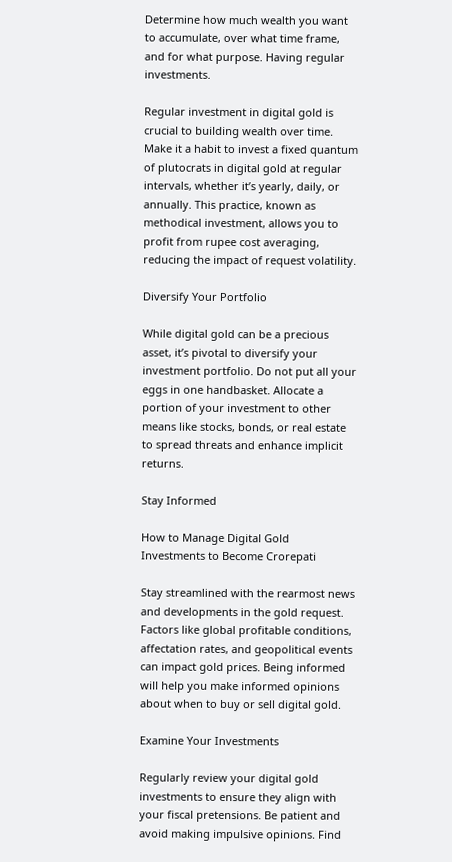Determine how much wealth you want to accumulate, over what time frame, and for what purpose. Having regular investments.

Regular investment in digital gold is crucial to building wealth over time. Make it a habit to invest a fixed quantum of plutocrats in digital gold at regular intervals, whether it’s yearly, daily, or annually. This practice, known as methodical investment, allows you to profit from rupee cost averaging, reducing the impact of request volatility.

Diversify Your Portfolio

While digital gold can be a precious asset, it’s pivotal to diversify your investment portfolio. Do not put all your eggs in one handbasket. Allocate a portion of your investment to other means like stocks, bonds, or real estate to spread threats and enhance implicit returns.

Stay Informed

How to Manage Digital Gold Investments to Become Crorepati

Stay streamlined with the rearmost news and developments in the gold request. Factors like global profitable conditions, affectation rates, and geopolitical events can impact gold prices. Being informed will help you make informed opinions about when to buy or sell digital gold.

Examine Your Investments

Regularly review your digital gold investments to ensure they align with your fiscal pretensions. Be patient and avoid making impulsive opinions. Find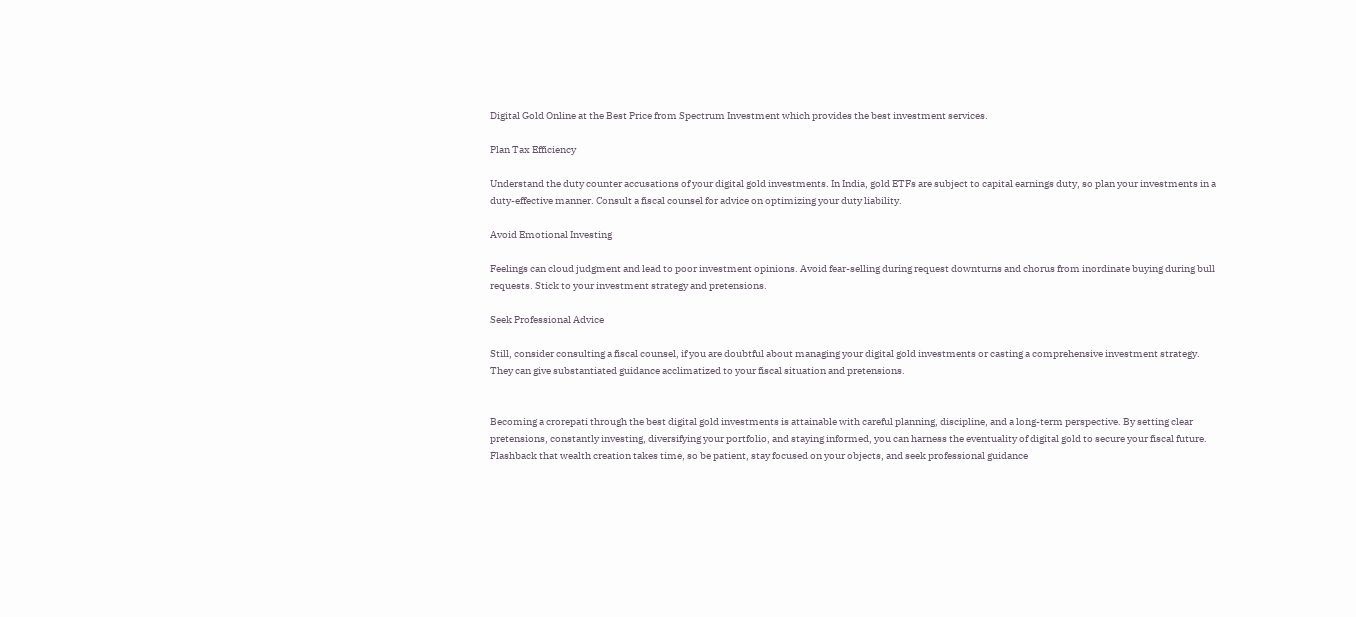Digital Gold Online at the Best Price from Spectrum Investment which provides the best investment services.

Plan Tax Efficiency

Understand the duty counter accusations of your digital gold investments. In India, gold ETFs are subject to capital earnings duty, so plan your investments in a duty-effective manner. Consult a fiscal counsel for advice on optimizing your duty liability.

Avoid Emotional Investing

Feelings can cloud judgment and lead to poor investment opinions. Avoid fear-selling during request downturns and chorus from inordinate buying during bull requests. Stick to your investment strategy and pretensions.

Seek Professional Advice

Still, consider consulting a fiscal counsel, if you are doubtful about managing your digital gold investments or casting a comprehensive investment strategy. They can give substantiated guidance acclimatized to your fiscal situation and pretensions.


Becoming a crorepati through the best digital gold investments is attainable with careful planning, discipline, and a long-term perspective. By setting clear pretensions, constantly investing, diversifying your portfolio, and staying informed, you can harness the eventuality of digital gold to secure your fiscal future. Flashback that wealth creation takes time, so be patient, stay focused on your objects, and seek professional guidance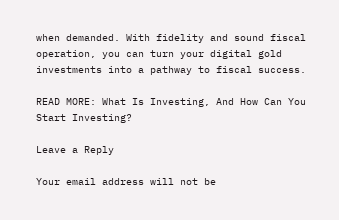when demanded. With fidelity and sound fiscal operation, you can turn your digital gold investments into a pathway to fiscal success.

READ MORE: What Is Investing, And How Can You Start Investing?

Leave a Reply

Your email address will not be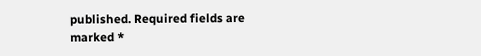published. Required fields are marked *